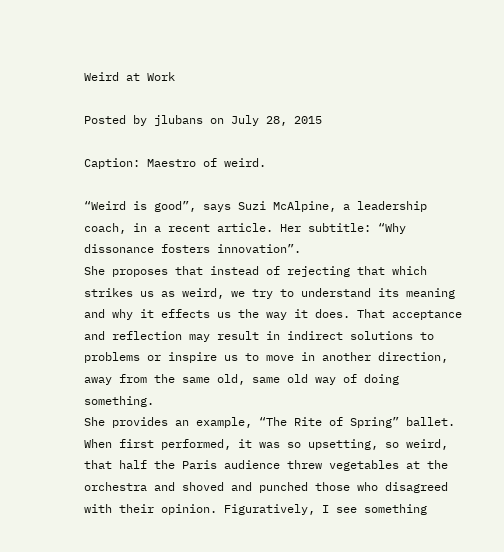Weird at Work

Posted by jlubans on July 28, 2015

Caption: Maestro of weird.

“Weird is good”, says Suzi McAlpine, a leadership coach, in a recent article. Her subtitle: “Why dissonance fosters innovation”.
She proposes that instead of rejecting that which strikes us as weird, we try to understand its meaning and why it effects us the way it does. That acceptance and reflection may result in indirect solutions to problems or inspire us to move in another direction, away from the same old, same old way of doing something.
She provides an example, “The Rite of Spring” ballet. When first performed, it was so upsetting, so weird, that half the Paris audience threw vegetables at the orchestra and shoved and punched those who disagreed with their opinion. Figuratively, I see something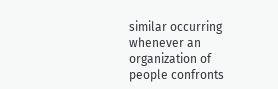similar occurring whenever an organization of people confronts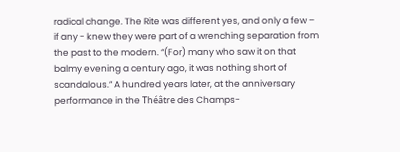radical change. The Rite was different yes, and only a few – if any - knew they were part of a wrenching separation from the past to the modern. “(For) many who saw it on that balmy evening a century ago, it was nothing short of scandalous.” A hundred years later, at the anniversary performance in the Théâtre des Champs-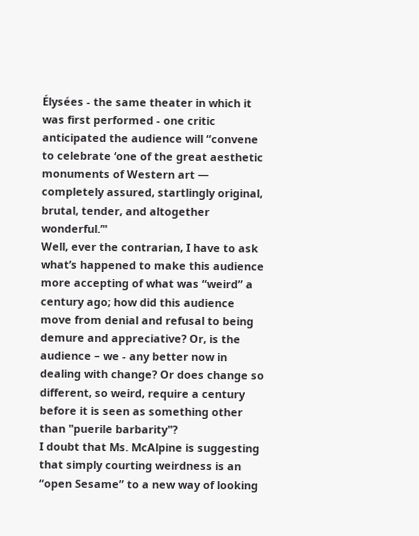Élysées - the same theater in which it was first performed - one critic anticipated the audience will “convene to celebrate ‘one of the great aesthetic monuments of Western art — completely assured, startlingly original, brutal, tender, and altogether wonderful.’"
Well, ever the contrarian, I have to ask what’s happened to make this audience more accepting of what was “weird” a century ago; how did this audience move from denial and refusal to being demure and appreciative? Or, is the audience – we - any better now in dealing with change? Or does change so different, so weird, require a century before it is seen as something other than "puerile barbarity"?
I doubt that Ms. McAlpine is suggesting that simply courting weirdness is an “open Sesame” to a new way of looking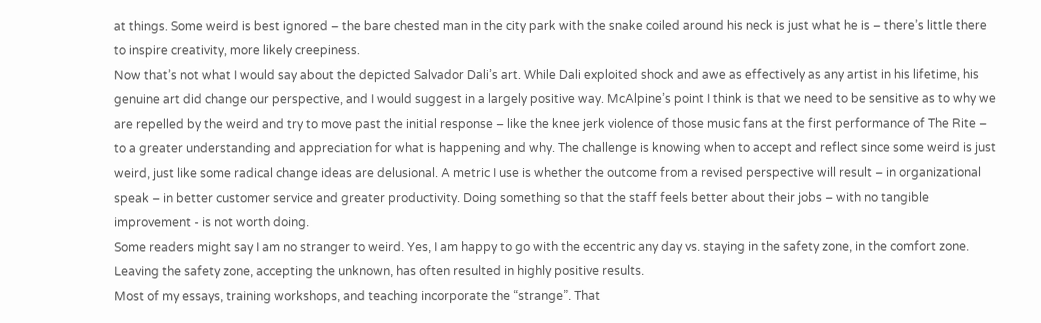at things. Some weird is best ignored – the bare chested man in the city park with the snake coiled around his neck is just what he is – there’s little there to inspire creativity, more likely creepiness.
Now that’s not what I would say about the depicted Salvador Dali’s art. While Dali exploited shock and awe as effectively as any artist in his lifetime, his genuine art did change our perspective, and I would suggest in a largely positive way. McAlpine’s point I think is that we need to be sensitive as to why we are repelled by the weird and try to move past the initial response – like the knee jerk violence of those music fans at the first performance of The Rite – to a greater understanding and appreciation for what is happening and why. The challenge is knowing when to accept and reflect since some weird is just weird, just like some radical change ideas are delusional. A metric I use is whether the outcome from a revised perspective will result – in organizational speak – in better customer service and greater productivity. Doing something so that the staff feels better about their jobs – with no tangible improvement - is not worth doing.
Some readers might say I am no stranger to weird. Yes, I am happy to go with the eccentric any day vs. staying in the safety zone, in the comfort zone. Leaving the safety zone, accepting the unknown, has often resulted in highly positive results.
Most of my essays, training workshops, and teaching incorporate the “strange”. That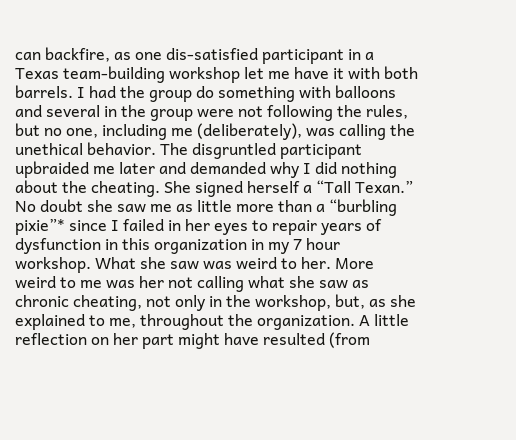can backfire, as one dis-satisfied participant in a Texas team-building workshop let me have it with both barrels. I had the group do something with balloons and several in the group were not following the rules, but no one, including me (deliberately), was calling the unethical behavior. The disgruntled participant upbraided me later and demanded why I did nothing about the cheating. She signed herself a “Tall Texan.” No doubt she saw me as little more than a “burbling pixie”* since I failed in her eyes to repair years of dysfunction in this organization in my 7 hour workshop. What she saw was weird to her. More weird to me was her not calling what she saw as chronic cheating, not only in the workshop, but, as she explained to me, throughout the organization. A little reflection on her part might have resulted (from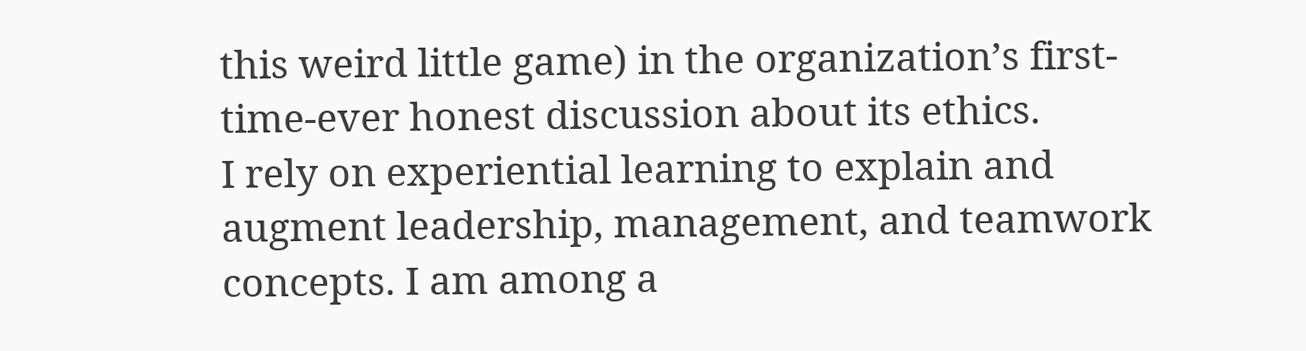this weird little game) in the organization’s first-time-ever honest discussion about its ethics.
I rely on experiential learning to explain and augment leadership, management, and teamwork concepts. I am among a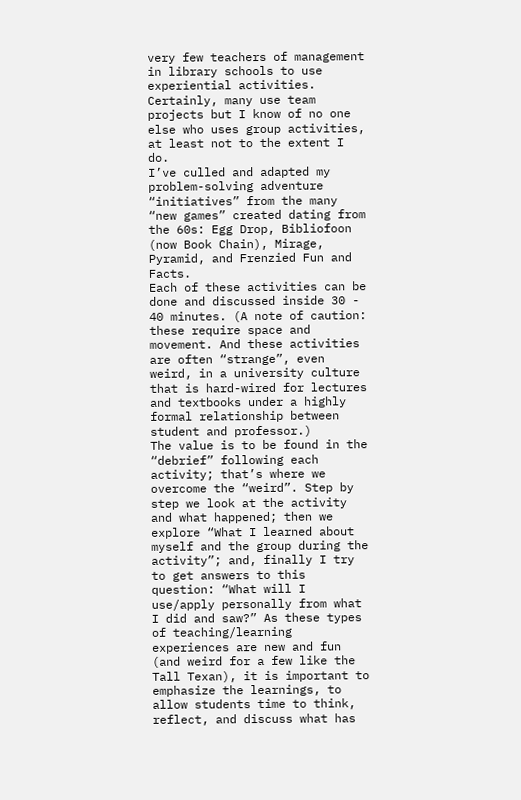very few teachers of management in library schools to use experiential activities. Certainly, many use team projects but I know of no one else who uses group activities, at least not to the extent I do.
I’ve culled and adapted my problem-solving adventure “initiatives” from the many “new games” created dating from the 60s: Egg Drop, Bibliofoon (now Book Chain), Mirage, Pyramid, and Frenzied Fun and Facts.
Each of these activities can be done and discussed inside 30 - 40 minutes. (A note of caution: these require space and movement. And these activities are often “strange”, even weird, in a university culture that is hard-wired for lectures and textbooks under a highly formal relationship between student and professor.)
The value is to be found in the “debrief” following each activity; that’s where we overcome the “weird”. Step by step we look at the activity and what happened; then we explore “What I learned about myself and the group during the activity”; and, finally I try to get answers to this question: “What will I use/apply personally from what I did and saw?” As these types of teaching/learning experiences are new and fun (and weird for a few like the Tall Texan), it is important to emphasize the learnings, to allow students time to think, reflect, and discuss what has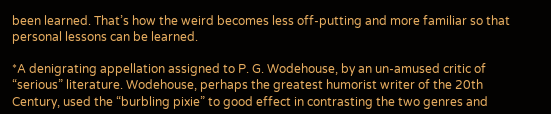been learned. That’s how the weird becomes less off-putting and more familiar so that personal lessons can be learned.

*A denigrating appellation assigned to P. G. Wodehouse, by an un-amused critic of “serious” literature. Wodehouse, perhaps the greatest humorist writer of the 20th Century, used the “burbling pixie” to good effect in contrasting the two genres and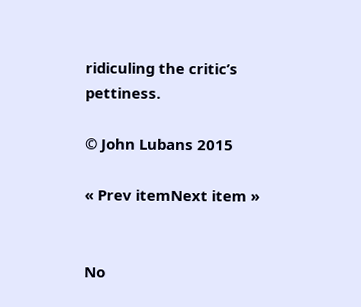ridiculing the critic’s pettiness.

© John Lubans 2015

« Prev itemNext item »


No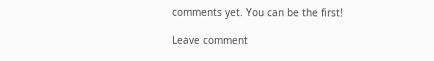comments yet. You can be the first!

Leave comment